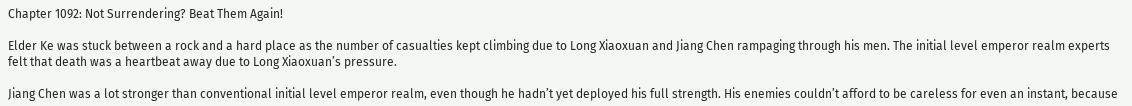Chapter 1092: Not Surrendering? Beat Them Again!

Elder Ke was stuck between a rock and a hard place as the number of casualties kept climbing due to Long Xiaoxuan and Jiang Chen rampaging through his men. The initial level emperor realm experts felt that death was a heartbeat away due to Long Xiaoxuan’s pressure.

Jiang Chen was a lot stronger than conventional initial level emperor realm, even though he hadn’t yet deployed his full strength. His enemies couldn’t afford to be careless for even an instant, because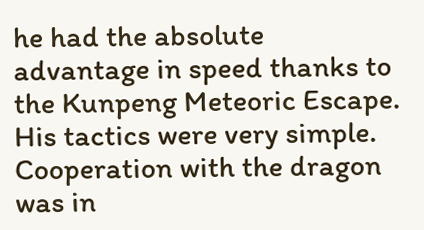he had the absolute advantage in speed thanks to the Kunpeng Meteoric Escape. His tactics were very simple. Cooperation with the dragon was in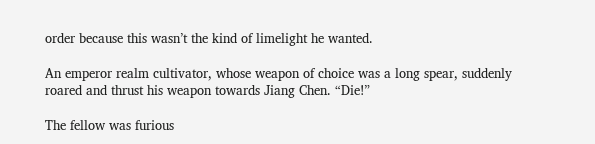order because this wasn’t the kind of limelight he wanted.

An emperor realm cultivator, whose weapon of choice was a long spear, suddenly roared and thrust his weapon towards Jiang Chen. “Die!”

The fellow was furious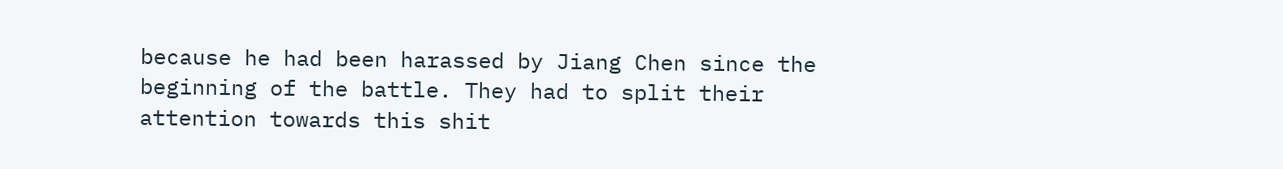because he had been harassed by Jiang Chen since the beginning of the battle. They had to split their attention towards this shit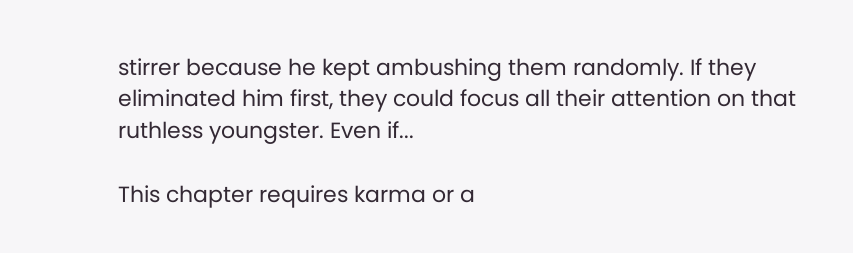stirrer because he kept ambushing them randomly. If they eliminated him first, they could focus all their attention on that ruthless youngster. Even if...

This chapter requires karma or a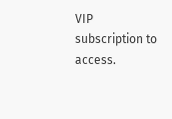VIP subscription to access.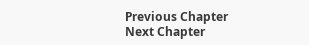Previous Chapter Next Chapter